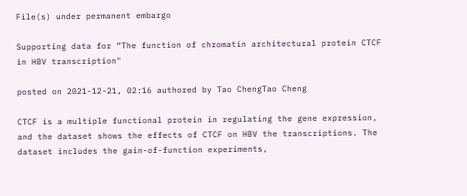File(s) under permanent embargo

Supporting data for “The function of chromatin architectural protein CTCF in HBV transcription"

posted on 2021-12-21, 02:16 authored by Tao ChengTao Cheng

CTCF is a multiple functional protein in regulating the gene expression, and the dataset shows the effects of CTCF on HBV the transcriptions. The dataset includes the gain-of-function experiments,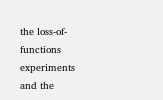the loss-of-functions experiments and the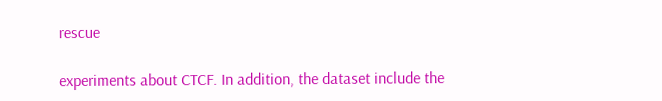rescue

experiments about CTCF. In addition, the dataset include the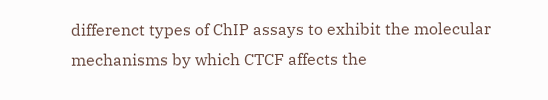differenct types of ChIP assays to exhibit the molecular mechanisms by which CTCF affects the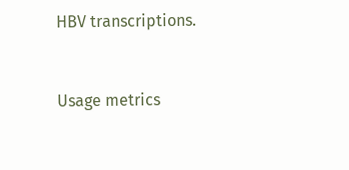HBV transcriptions.


Usage metrics